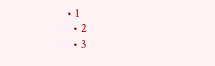• 1
  • 2
  • 3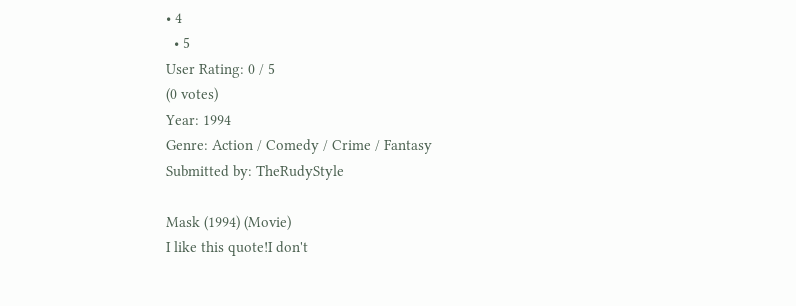• 4
  • 5
User Rating: 0 / 5
(0 votes)
Year: 1994
Genre: Action / Comedy / Crime / Fantasy
Submitted by: TheRudyStyle

Mask (1994) (Movie)
I like this quote!I don't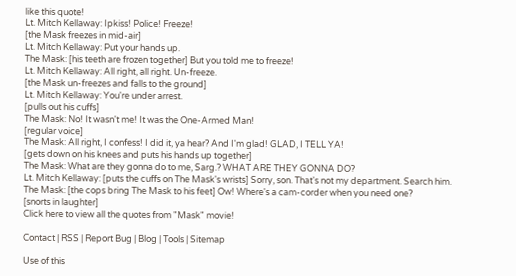like this quote!
Lt. Mitch Kellaway: Ipkiss! Police! Freeze!
[the Mask freezes in mid-air]
Lt. Mitch Kellaway: Put your hands up.
The Mask: [his teeth are frozen together] But you told me to freeze!
Lt. Mitch Kellaway: All right, all right. Un-freeze.
[the Mask un-freezes and falls to the ground]
Lt. Mitch Kellaway: You're under arrest.
[pulls out his cuffs]
The Mask: No! It wasn't me! It was the One-Armed Man!
[regular voice]
The Mask: All right, I confess! I did it, ya hear? And I'm glad! GLAD, I TELL YA!
[gets down on his knees and puts his hands up together]
The Mask: What are they gonna do to me, Sarg.? WHAT ARE THEY GONNA DO?
Lt. Mitch Kellaway: [puts the cuffs on The Mask's wrists] Sorry, son. That's not my department. Search him.
The Mask: [the cops bring The Mask to his feet] Ow! Where's a cam-corder when you need one?
[snorts in laughter]
Click here to view all the quotes from "Mask" movie!

Contact | RSS | Report Bug | Blog | Tools | Sitemap

Use of this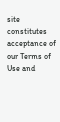site constitutes acceptance of our Terms of Use and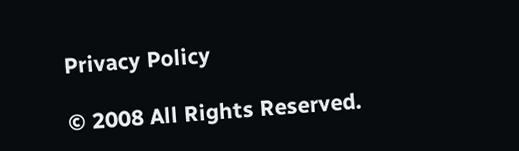Privacy Policy

© 2008 All Rights Reserved.